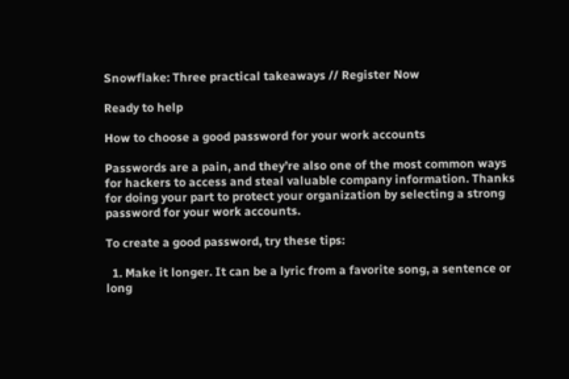Snowflake: Three practical takeaways // Register Now

Ready to help

How to choose a good password for your work accounts

Passwords are a pain, and they’re also one of the most common ways for hackers to access and steal valuable company information. Thanks for doing your part to protect your organization by selecting a strong password for your work accounts.

To create a good password, try these tips:

  1. Make it longer. It can be a lyric from a favorite song, a sentence or long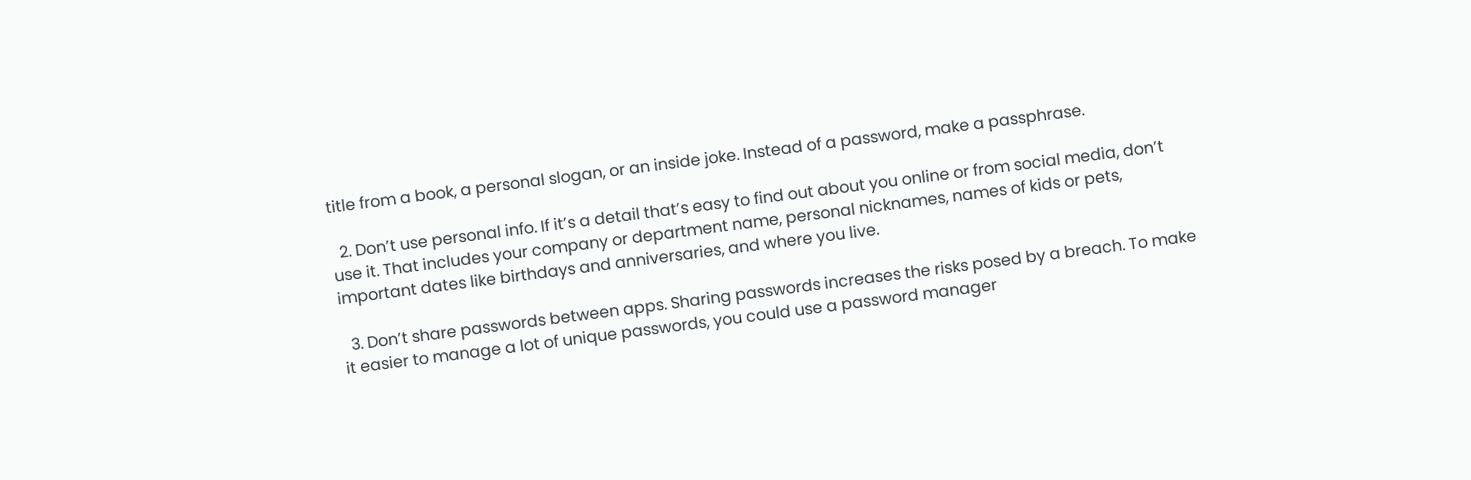title from a book, a personal slogan, or an inside joke. Instead of a password, make a passphrase.

  2. Don’t use personal info. If it’s a detail that’s easy to find out about you online or from social media, don’t use it. That includes your company or department name, personal nicknames, names of kids or pets, important dates like birthdays and anniversaries, and where you live.

  3. Don’t share passwords between apps. Sharing passwords increases the risks posed by a breach. To make it easier to manage a lot of unique passwords, you could use a password manager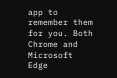app to remember them for you. Both Chrome and Microsoft Edge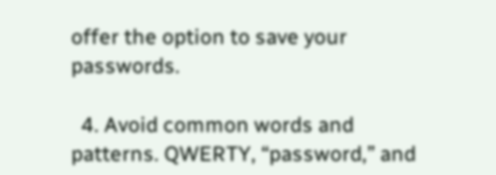offer the option to save your passwords.

  4. Avoid common words and patterns. QWERTY, “password,” and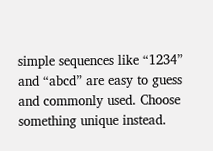simple sequences like “1234” and “abcd” are easy to guess and commonly used. Choose something unique instead.